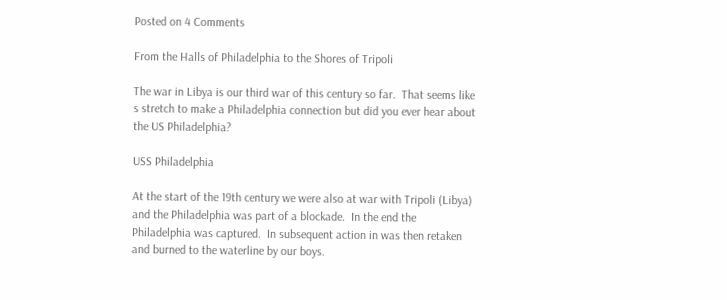Posted on 4 Comments

From the Halls of Philadelphia to the Shores of Tripoli

The war in Libya is our third war of this century so far.  That seems like s stretch to make a Philadelphia connection but did you ever hear about the US Philadelphia?

USS Philadelphia

At the start of the 19th century we were also at war with Tripoli (Libya) and the Philadelphia was part of a blockade.  In the end the Philadelphia was captured.  In subsequent action in was then retaken and burned to the waterline by our boys.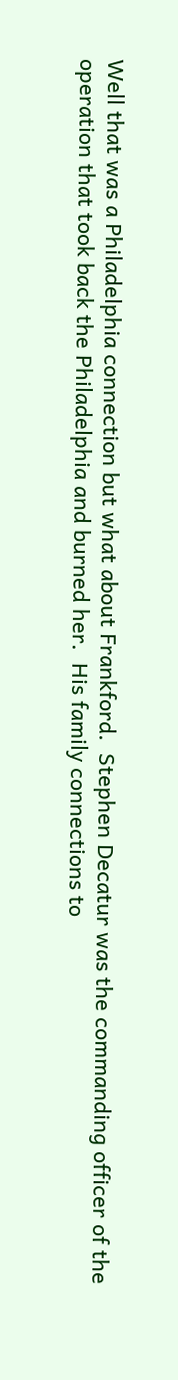Well that was a Philadelphia connection but what about Frankford.  Stephen Decatur was the commanding officer of the operation that took back the Philadelphia and burned her.  His family connections to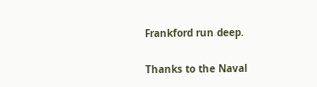Frankford run deep.

Thanks to the Naval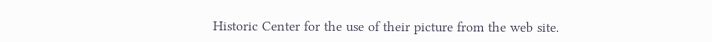Historic Center for the use of their picture from the web site.